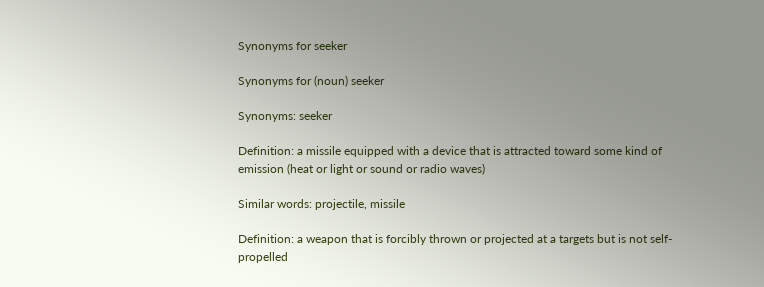Synonyms for seeker

Synonyms for (noun) seeker

Synonyms: seeker

Definition: a missile equipped with a device that is attracted toward some kind of emission (heat or light or sound or radio waves)

Similar words: projectile, missile

Definition: a weapon that is forcibly thrown or projected at a targets but is not self-propelled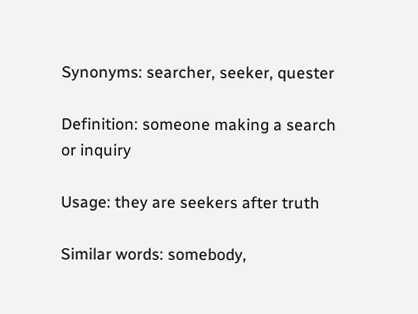Synonyms: searcher, seeker, quester

Definition: someone making a search or inquiry

Usage: they are seekers after truth

Similar words: somebody,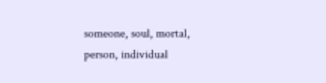someone, soul, mortal, person, individual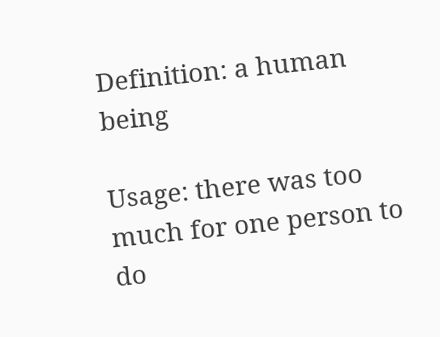Definition: a human being

Usage: there was too much for one person to do